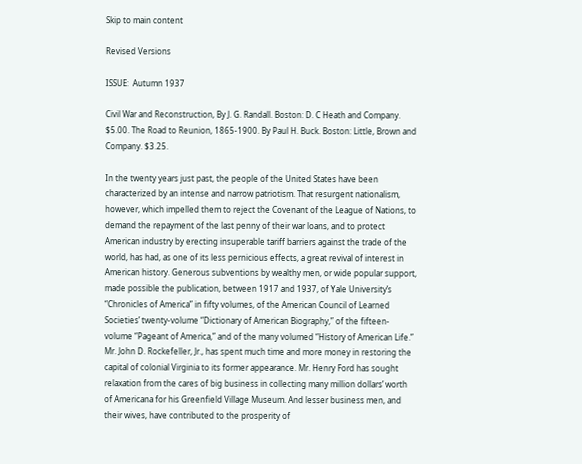Skip to main content

Revised Versions

ISSUE:  Autumn 1937

Civil War and Reconstruction, By J. G. Randall. Boston: D. C Heath and Company. $5.00. The Road to Reunion, 1865-1900. By Paul H. Buck. Boston: Little, Brown and Company. $3.25.

In the twenty years just past, the people of the United States have been characterized by an intense and narrow patriotism. That resurgent nationalism, however, which impelled them to reject the Covenant of the League of Nations, to demand the repayment of the last penny of their war loans, and to protect American industry by erecting insuperable tariff barriers against the trade of the world, has had, as one of its less pernicious effects, a great revival of interest in American history. Generous subventions by wealthy men, or wide popular support, made possible the publication, between 1917 and 1937, of Yale University’s “Chronicles of America” in fifty volumes, of the American Council of Learned Societies’ twenty-volume “Dictionary of American Biography,” of the fifteen-volume “Pageant of America,” and of the many volumed “History of American Life.” Mr. John D. Rockefeller, Jr., has spent much time and more money in restoring the capital of colonial Virginia to its former appearance. Mr. Henry Ford has sought relaxation from the cares of big business in collecting many million dollars’ worth of Americana for his Greenfield Village Museum. And lesser business men, and their wives, have contributed to the prosperity of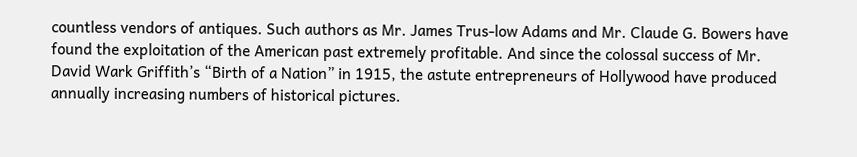countless vendors of antiques. Such authors as Mr. James Trus-low Adams and Mr. Claude G. Bowers have found the exploitation of the American past extremely profitable. And since the colossal success of Mr. David Wark Griffith’s “Birth of a Nation” in 1915, the astute entrepreneurs of Hollywood have produced annually increasing numbers of historical pictures.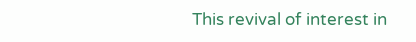This revival of interest in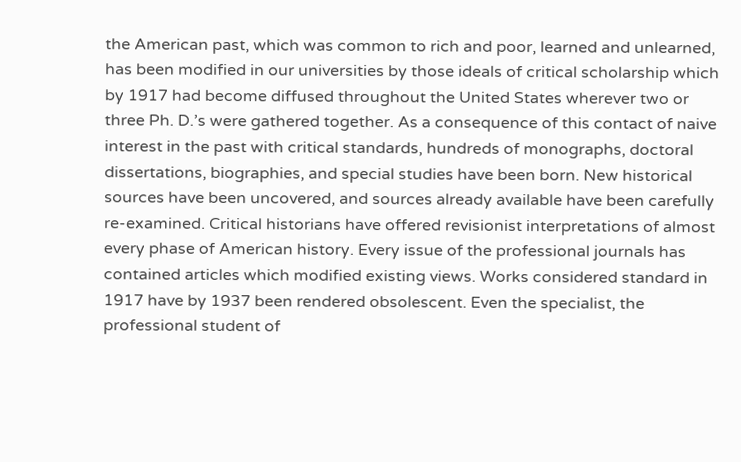the American past, which was common to rich and poor, learned and unlearned, has been modified in our universities by those ideals of critical scholarship which by 1917 had become diffused throughout the United States wherever two or three Ph. D.’s were gathered together. As a consequence of this contact of naive interest in the past with critical standards, hundreds of monographs, doctoral dissertations, biographies, and special studies have been born. New historical sources have been uncovered, and sources already available have been carefully re-examined. Critical historians have offered revisionist interpretations of almost every phase of American history. Every issue of the professional journals has contained articles which modified existing views. Works considered standard in 1917 have by 1937 been rendered obsolescent. Even the specialist, the professional student of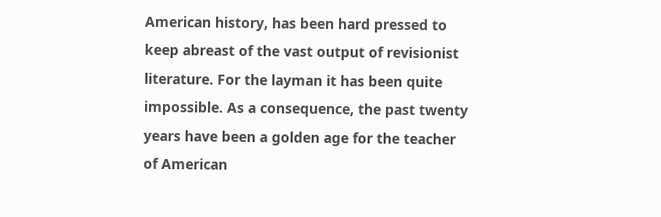American history, has been hard pressed to keep abreast of the vast output of revisionist literature. For the layman it has been quite impossible. As a consequence, the past twenty years have been a golden age for the teacher of American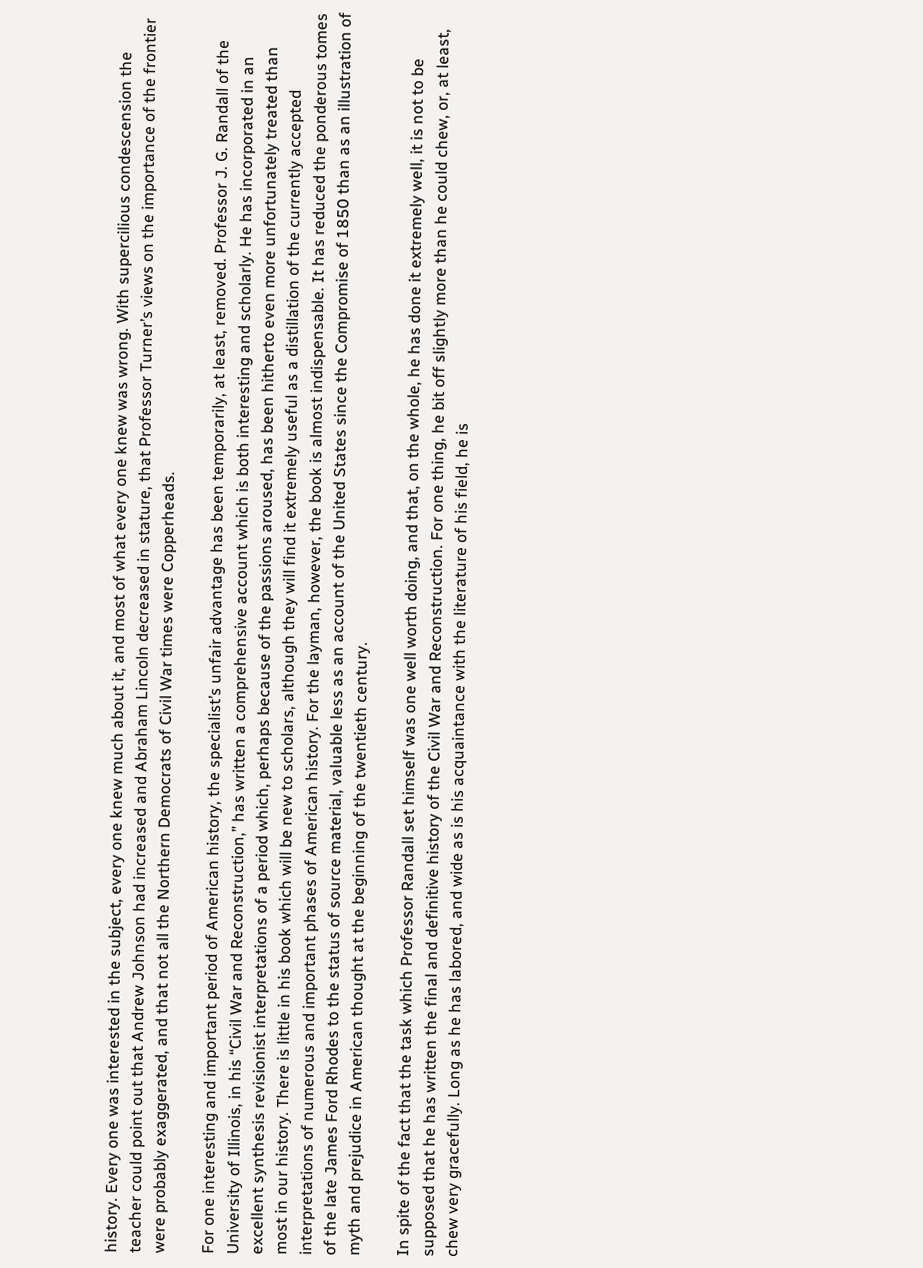history. Every one was interested in the subject, every one knew much about it, and most of what every one knew was wrong. With supercilious condescension the teacher could point out that Andrew Johnson had increased and Abraham Lincoln decreased in stature, that Professor Turner’s views on the importance of the frontier were probably exaggerated, and that not all the Northern Democrats of Civil War times were Copperheads.

For one interesting and important period of American history, the specialist’s unfair advantage has been temporarily, at least, removed. Professor J. G. Randall of the University of Illinois, in his “Civil War and Reconstruction,” has written a comprehensive account which is both interesting and scholarly. He has incorporated in an excellent synthesis revisionist interpretations of a period which, perhaps because of the passions aroused, has been hitherto even more unfortunately treated than most in our history. There is little in his book which will be new to scholars, although they will find it extremely useful as a distillation of the currently accepted interpretations of numerous and important phases of American history. For the layman, however, the book is almost indispensable. It has reduced the ponderous tomes of the late James Ford Rhodes to the status of source material, valuable less as an account of the United States since the Compromise of 1850 than as an illustration of myth and prejudice in American thought at the beginning of the twentieth century.

In spite of the fact that the task which Professor Randall set himself was one well worth doing, and that, on the whole, he has done it extremely well, it is not to be supposed that he has written the final and definitive history of the Civil War and Reconstruction. For one thing, he bit off slightly more than he could chew, or, at least, chew very gracefully. Long as he has labored, and wide as is his acquaintance with the literature of his field, he is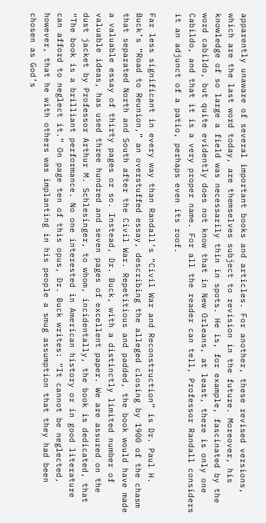apparently unaware of several important books and articles. For another, these revised versions, which are the last word today, are themselves subject to revision in the future. Moreover, his knowledge of so large a field was necessarily thin in spots. He is, for example, fascinated by the word cabildo, but quite evidently does not know that in New Orleans, at least, there is only one Cabildo, and that it is a very proper name. For all the reader can tell, Professor Randall considers it an adjunct of a patio, perhaps even its roof.

Far less significant in every way than Randall’s “Civil War and Reconstruction” is Dr. Paul H. Buck’s “Road to Reunion,” an overstuffed essay, describing the alleged closing by 1900 of the chasm that separated North and South after the Civil War. Repetitious and padded, the book would have made a valuable essay of thirty pages or so. Instead, Dr. Buck, with a distinctly limited number of valuable ideas, has used three hundred and seven pages of excellent paper. We are assured on the dust jacket by Professor Arthur M. Schlesinger, to whom, incidentally, the book is dedicated, that “The book is a brilliant performance. No one interested in American history or in good literature can afford to neglect it.” On page ten of this opus, Dr. Buck writes: “It cannot be neglected, however, that he with others was implanting in his people a smug assumption that they had been chosen as God’s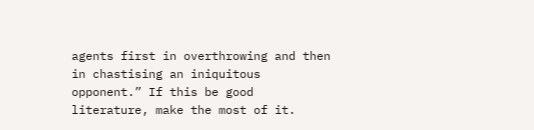agents first in overthrowing and then in chastising an iniquitous opponent.” If this be good literature, make the most of it.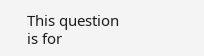This question is for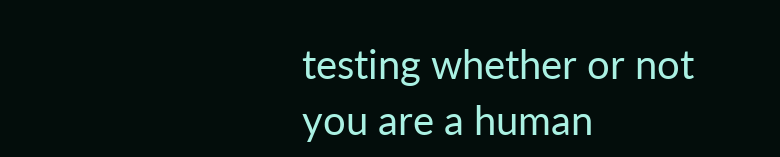testing whether or not you are a human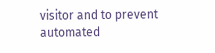visitor and to prevent automated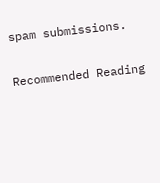spam submissions.

Recommended Reading